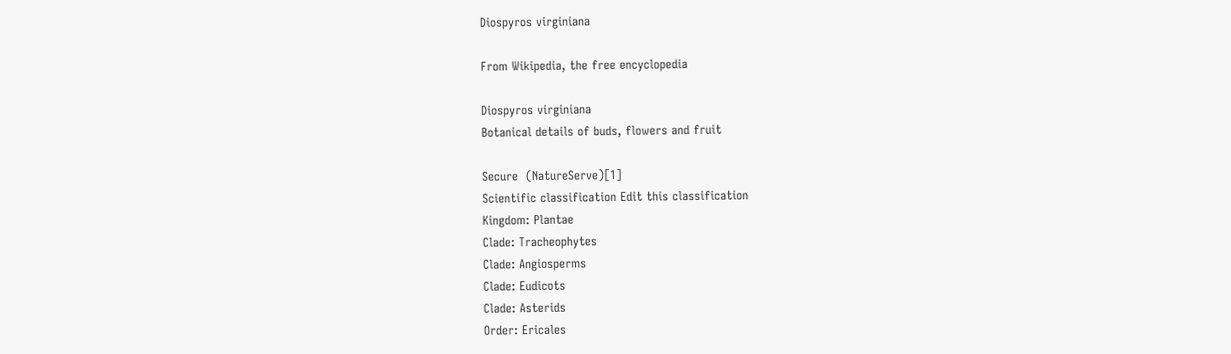Diospyros virginiana

From Wikipedia, the free encyclopedia

Diospyros virginiana
Botanical details of buds, flowers and fruit

Secure  (NatureServe)[1]
Scientific classification Edit this classification
Kingdom: Plantae
Clade: Tracheophytes
Clade: Angiosperms
Clade: Eudicots
Clade: Asterids
Order: Ericales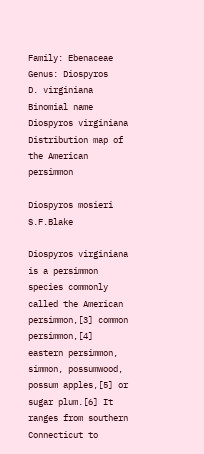Family: Ebenaceae
Genus: Diospyros
D. virginiana
Binomial name
Diospyros virginiana
Distribution map of the American persimmon

Diospyros mosieri S.F.Blake

Diospyros virginiana is a persimmon species commonly called the American persimmon,[3] common persimmon,[4] eastern persimmon, simmon, possumwood, possum apples,[5] or sugar plum.[6] It ranges from southern Connecticut to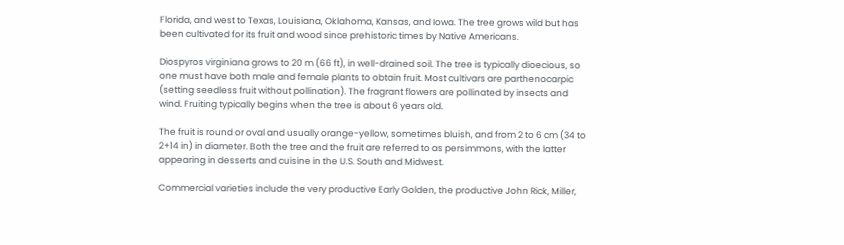Florida, and west to Texas, Louisiana, Oklahoma, Kansas, and Iowa. The tree grows wild but has been cultivated for its fruit and wood since prehistoric times by Native Americans.

Diospyros virginiana grows to 20 m (66 ft), in well-drained soil. The tree is typically dioecious, so one must have both male and female plants to obtain fruit. Most cultivars are parthenocarpic (setting seedless fruit without pollination). The fragrant flowers are pollinated by insects and wind. Fruiting typically begins when the tree is about 6 years old.

The fruit is round or oval and usually orange-yellow, sometimes bluish, and from 2 to 6 cm (34 to 2+14 in) in diameter. Both the tree and the fruit are referred to as persimmons, with the latter appearing in desserts and cuisine in the U.S. South and Midwest.

Commercial varieties include the very productive Early Golden, the productive John Rick, Miller,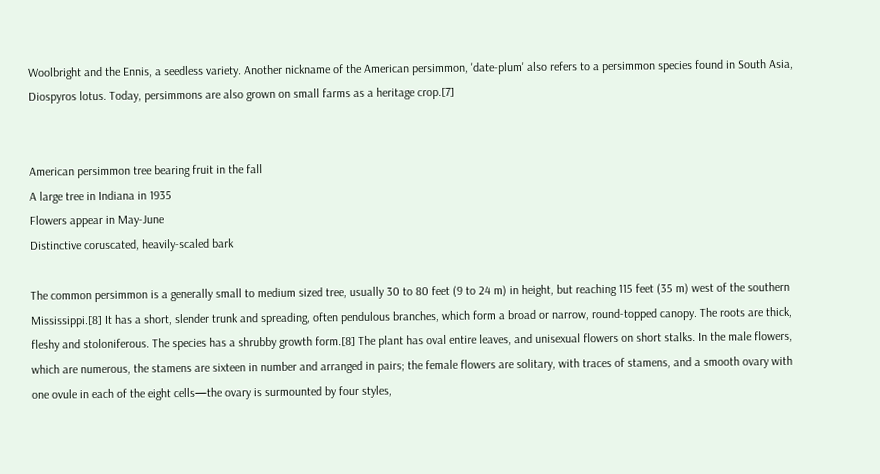Woolbright and the Ennis, a seedless variety. Another nickname of the American persimmon, 'date-plum' also refers to a persimmon species found in South Asia, Diospyros lotus. Today, persimmons are also grown on small farms as a heritage crop.[7]


American persimmon tree bearing fruit in the fall
A large tree in Indiana in 1935
Flowers appear in May-June
Distinctive coruscated, heavily-scaled bark

The common persimmon is a generally small to medium sized tree, usually 30 to 80 feet (9 to 24 m) in height, but reaching 115 feet (35 m) west of the southern Mississippi.[8] It has a short, slender trunk and spreading, often pendulous branches, which form a broad or narrow, round-topped canopy. The roots are thick, fleshy and stoloniferous. The species has a shrubby growth form.[8] The plant has oval entire leaves, and unisexual flowers on short stalks. In the male flowers, which are numerous, the stamens are sixteen in number and arranged in pairs; the female flowers are solitary, with traces of stamens, and a smooth ovary with one ovule in each of the eight cells—the ovary is surmounted by four styles,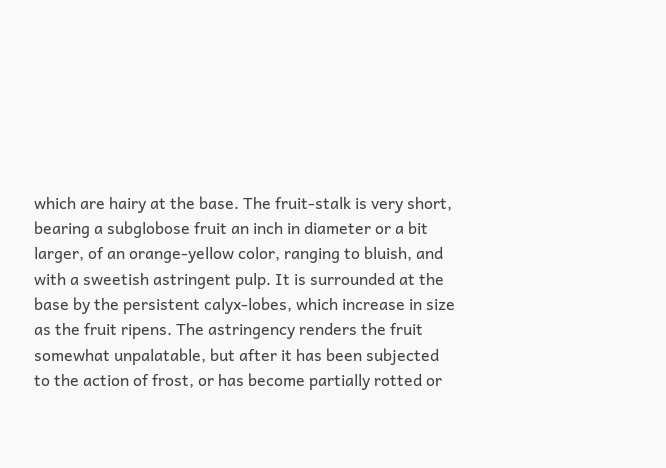which are hairy at the base. The fruit-stalk is very short, bearing a subglobose fruit an inch in diameter or a bit larger, of an orange-yellow color, ranging to bluish, and with a sweetish astringent pulp. It is surrounded at the base by the persistent calyx-lobes, which increase in size as the fruit ripens. The astringency renders the fruit somewhat unpalatable, but after it has been subjected to the action of frost, or has become partially rotted or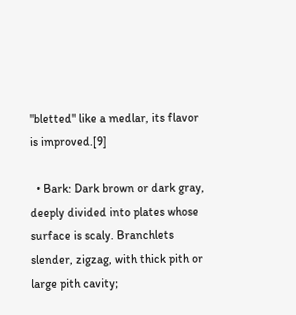"bletted" like a medlar, its flavor is improved.[9]

  • Bark: Dark brown or dark gray, deeply divided into plates whose surface is scaly. Branchlets slender, zigzag, with thick pith or large pith cavity;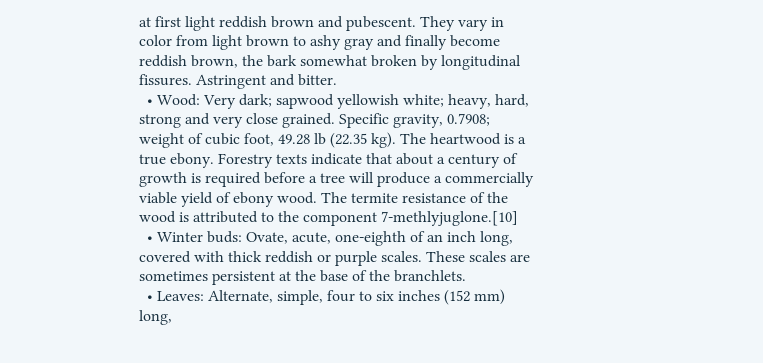at first light reddish brown and pubescent. They vary in color from light brown to ashy gray and finally become reddish brown, the bark somewhat broken by longitudinal fissures. Astringent and bitter.
  • Wood: Very dark; sapwood yellowish white; heavy, hard, strong and very close grained. Specific gravity, 0.7908; weight of cubic foot, 49.28 lb (22.35 kg). The heartwood is a true ebony. Forestry texts indicate that about a century of growth is required before a tree will produce a commercially viable yield of ebony wood. The termite resistance of the wood is attributed to the component 7-methlyjuglone.[10]
  • Winter buds: Ovate, acute, one-eighth of an inch long, covered with thick reddish or purple scales. These scales are sometimes persistent at the base of the branchlets.
  • Leaves: Alternate, simple, four to six inches (152 mm) long,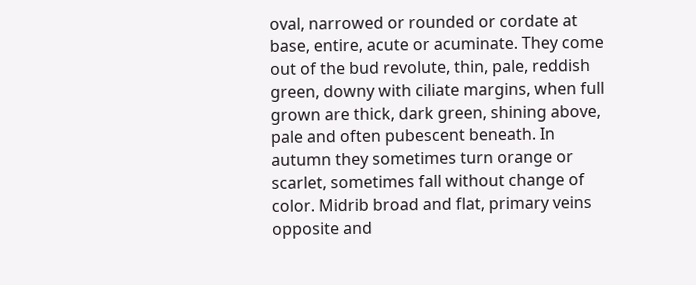oval, narrowed or rounded or cordate at base, entire, acute or acuminate. They come out of the bud revolute, thin, pale, reddish green, downy with ciliate margins, when full grown are thick, dark green, shining above, pale and often pubescent beneath. In autumn they sometimes turn orange or scarlet, sometimes fall without change of color. Midrib broad and flat, primary veins opposite and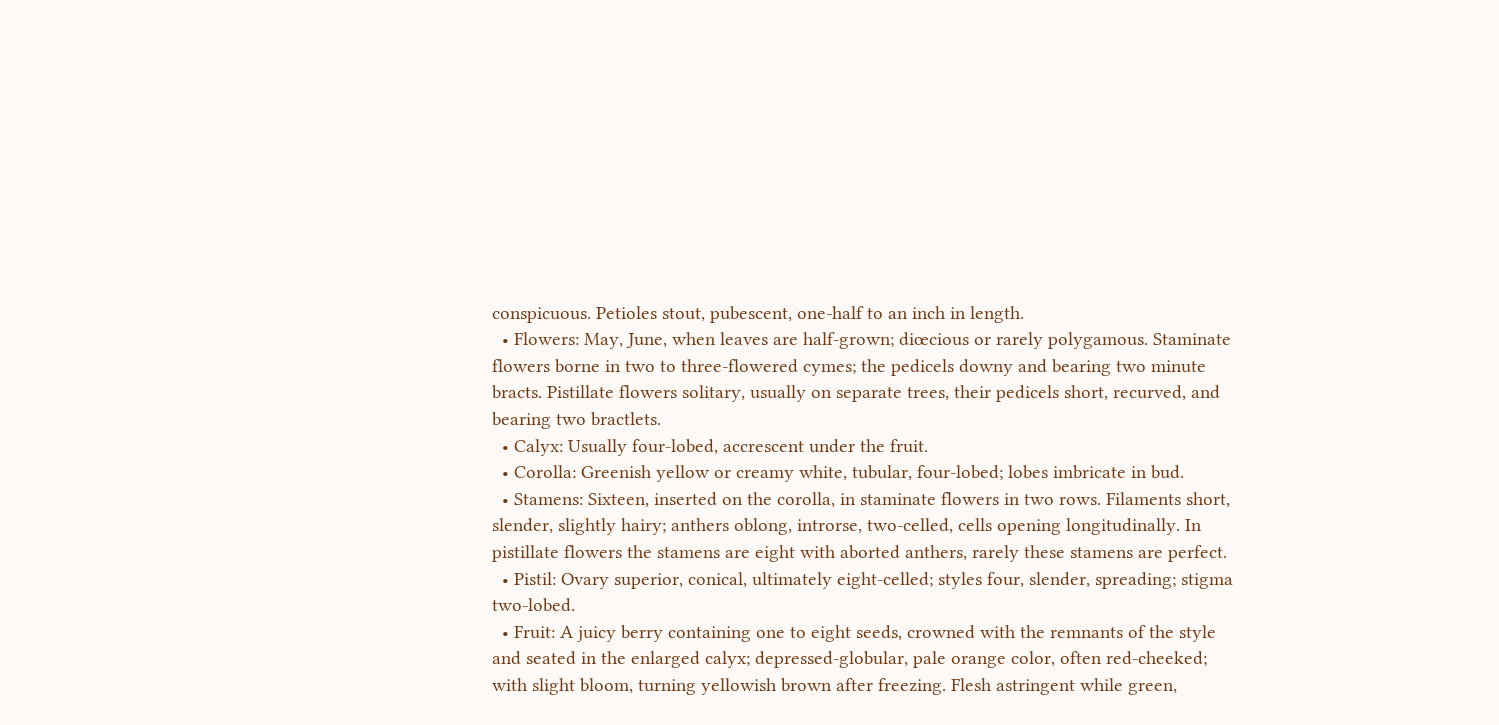conspicuous. Petioles stout, pubescent, one-half to an inch in length.
  • Flowers: May, June, when leaves are half-grown; diœcious or rarely polygamous. Staminate flowers borne in two to three-flowered cymes; the pedicels downy and bearing two minute bracts. Pistillate flowers solitary, usually on separate trees, their pedicels short, recurved, and bearing two bractlets.
  • Calyx: Usually four-lobed, accrescent under the fruit.
  • Corolla: Greenish yellow or creamy white, tubular, four-lobed; lobes imbricate in bud.
  • Stamens: Sixteen, inserted on the corolla, in staminate flowers in two rows. Filaments short, slender, slightly hairy; anthers oblong, introrse, two-celled, cells opening longitudinally. In pistillate flowers the stamens are eight with aborted anthers, rarely these stamens are perfect.
  • Pistil: Ovary superior, conical, ultimately eight-celled; styles four, slender, spreading; stigma two-lobed.
  • Fruit: A juicy berry containing one to eight seeds, crowned with the remnants of the style and seated in the enlarged calyx; depressed-globular, pale orange color, often red-cheeked; with slight bloom, turning yellowish brown after freezing. Flesh astringent while green,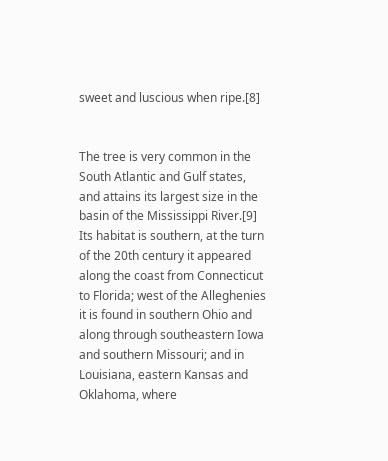sweet and luscious when ripe.[8]


The tree is very common in the South Atlantic and Gulf states, and attains its largest size in the basin of the Mississippi River.[9] Its habitat is southern, at the turn of the 20th century it appeared along the coast from Connecticut to Florida; west of the Alleghenies it is found in southern Ohio and along through southeastern Iowa and southern Missouri; and in Louisiana, eastern Kansas and Oklahoma, where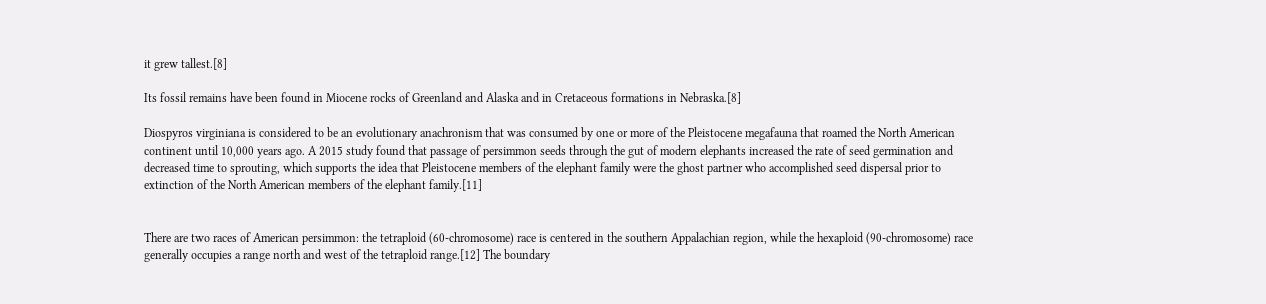it grew tallest.[8]

Its fossil remains have been found in Miocene rocks of Greenland and Alaska and in Cretaceous formations in Nebraska.[8]

Diospyros virginiana is considered to be an evolutionary anachronism that was consumed by one or more of the Pleistocene megafauna that roamed the North American continent until 10,000 years ago. A 2015 study found that passage of persimmon seeds through the gut of modern elephants increased the rate of seed germination and decreased time to sprouting, which supports the idea that Pleistocene members of the elephant family were the ghost partner who accomplished seed dispersal prior to extinction of the North American members of the elephant family.[11]


There are two races of American persimmon: the tetraploid (60-chromosome) race is centered in the southern Appalachian region, while the hexaploid (90-chromosome) race generally occupies a range north and west of the tetraploid range.[12] The boundary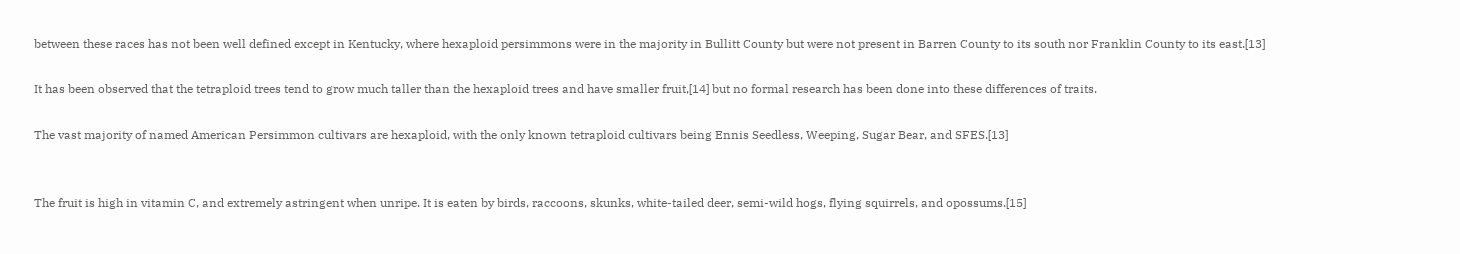between these races has not been well defined except in Kentucky, where hexaploid persimmons were in the majority in Bullitt County but were not present in Barren County to its south nor Franklin County to its east.[13]

It has been observed that the tetraploid trees tend to grow much taller than the hexaploid trees and have smaller fruit,[14] but no formal research has been done into these differences of traits.

The vast majority of named American Persimmon cultivars are hexaploid, with the only known tetraploid cultivars being Ennis Seedless, Weeping, Sugar Bear, and SFES.[13]


The fruit is high in vitamin C, and extremely astringent when unripe. It is eaten by birds, raccoons, skunks, white-tailed deer, semi-wild hogs, flying squirrels, and opossums.[15]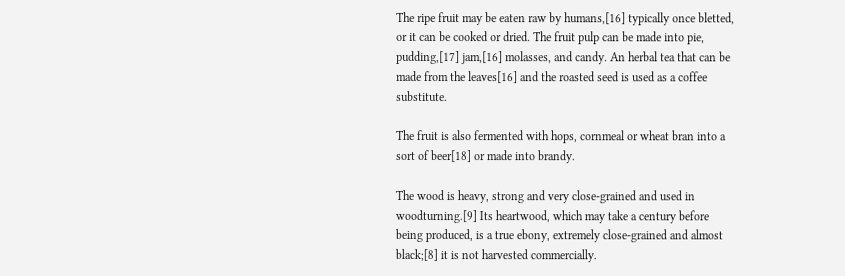The ripe fruit may be eaten raw by humans,[16] typically once bletted, or it can be cooked or dried. The fruit pulp can be made into pie, pudding,[17] jam,[16] molasses, and candy. An herbal tea that can be made from the leaves[16] and the roasted seed is used as a coffee substitute.

The fruit is also fermented with hops, cornmeal or wheat bran into a sort of beer[18] or made into brandy.

The wood is heavy, strong and very close-grained and used in woodturning.[9] Its heartwood, which may take a century before being produced, is a true ebony, extremely close-grained and almost black;[8] it is not harvested commercially.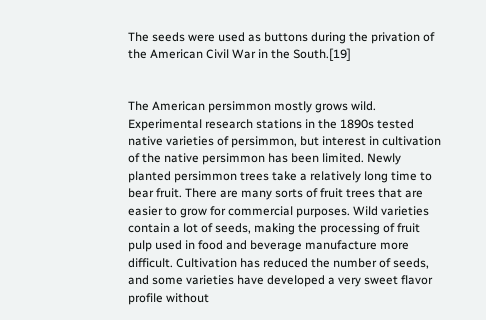The seeds were used as buttons during the privation of the American Civil War in the South.[19]


The American persimmon mostly grows wild. Experimental research stations in the 1890s tested native varieties of persimmon, but interest in cultivation of the native persimmon has been limited. Newly planted persimmon trees take a relatively long time to bear fruit. There are many sorts of fruit trees that are easier to grow for commercial purposes. Wild varieties contain a lot of seeds, making the processing of fruit pulp used in food and beverage manufacture more difficult. Cultivation has reduced the number of seeds, and some varieties have developed a very sweet flavor profile without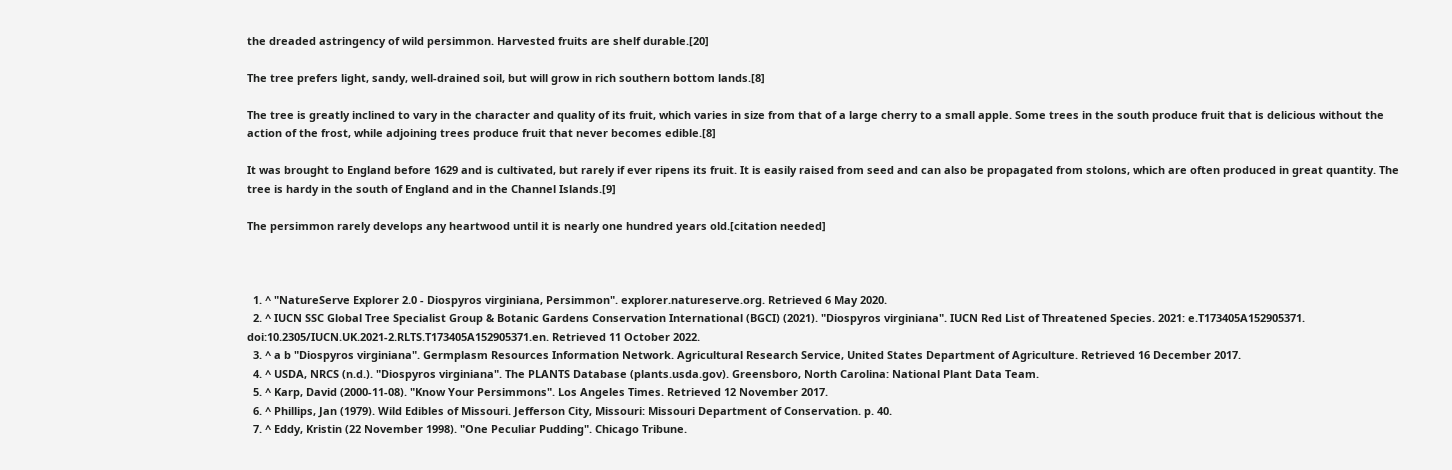the dreaded astringency of wild persimmon. Harvested fruits are shelf durable.[20]

The tree prefers light, sandy, well-drained soil, but will grow in rich southern bottom lands.[8]

The tree is greatly inclined to vary in the character and quality of its fruit, which varies in size from that of a large cherry to a small apple. Some trees in the south produce fruit that is delicious without the action of the frost, while adjoining trees produce fruit that never becomes edible.[8]

It was brought to England before 1629 and is cultivated, but rarely if ever ripens its fruit. It is easily raised from seed and can also be propagated from stolons, which are often produced in great quantity. The tree is hardy in the south of England and in the Channel Islands.[9]

The persimmon rarely develops any heartwood until it is nearly one hundred years old.[citation needed]



  1. ^ "NatureServe Explorer 2.0 - Diospyros virginiana, Persimmon". explorer.natureserve.org. Retrieved 6 May 2020.
  2. ^ IUCN SSC Global Tree Specialist Group & Botanic Gardens Conservation International (BGCI) (2021). "Diospyros virginiana". IUCN Red List of Threatened Species. 2021: e.T173405A152905371. doi:10.2305/IUCN.UK.2021-2.RLTS.T173405A152905371.en. Retrieved 11 October 2022.
  3. ^ a b "Diospyros virginiana". Germplasm Resources Information Network. Agricultural Research Service, United States Department of Agriculture. Retrieved 16 December 2017.
  4. ^ USDA, NRCS (n.d.). "Diospyros virginiana". The PLANTS Database (plants.usda.gov). Greensboro, North Carolina: National Plant Data Team.
  5. ^ Karp, David (2000-11-08). "Know Your Persimmons". Los Angeles Times. Retrieved 12 November 2017.
  6. ^ Phillips, Jan (1979). Wild Edibles of Missouri. Jefferson City, Missouri: Missouri Department of Conservation. p. 40.
  7. ^ Eddy, Kristin (22 November 1998). "One Peculiar Pudding". Chicago Tribune.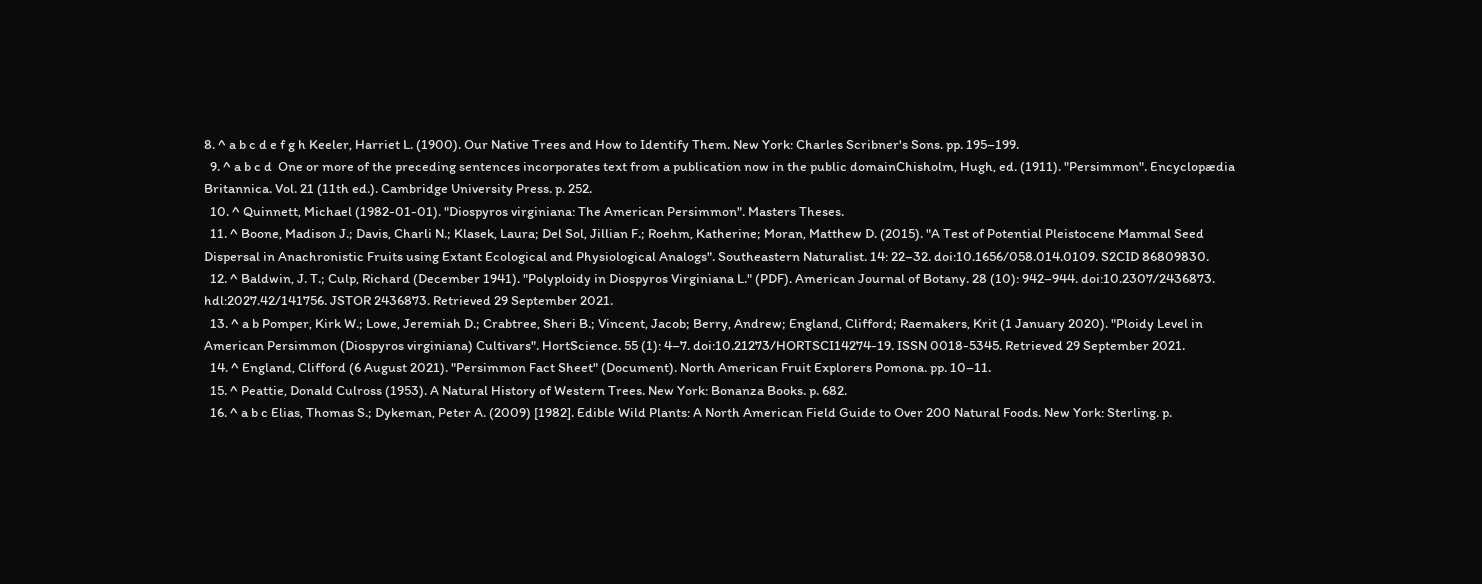8. ^ a b c d e f g h Keeler, Harriet L. (1900). Our Native Trees and How to Identify Them. New York: Charles Scribner's Sons. pp. 195–199.
  9. ^ a b c d  One or more of the preceding sentences incorporates text from a publication now in the public domainChisholm, Hugh, ed. (1911). "Persimmon". Encyclopædia Britannica. Vol. 21 (11th ed.). Cambridge University Press. p. 252.
  10. ^ Quinnett, Michael (1982-01-01). "Diospyros virginiana: The American Persimmon". Masters Theses.
  11. ^ Boone, Madison J.; Davis, Charli N.; Klasek, Laura; Del Sol, Jillian F.; Roehm, Katherine; Moran, Matthew D. (2015). "A Test of Potential Pleistocene Mammal Seed Dispersal in Anachronistic Fruits using Extant Ecological and Physiological Analogs". Southeastern Naturalist. 14: 22–32. doi:10.1656/058.014.0109. S2CID 86809830.
  12. ^ Baldwin, J. T.; Culp, Richard (December 1941). "Polyploidy in Diospyros Virginiana L." (PDF). American Journal of Botany. 28 (10): 942–944. doi:10.2307/2436873. hdl:2027.42/141756. JSTOR 2436873. Retrieved 29 September 2021.
  13. ^ a b Pomper, Kirk W.; Lowe, Jeremiah D.; Crabtree, Sheri B.; Vincent, Jacob; Berry, Andrew; England, Clifford; Raemakers, Krit (1 January 2020). "Ploidy Level in American Persimmon (Diospyros virginiana) Cultivars". HortScience. 55 (1): 4–7. doi:10.21273/HORTSCI14274-19. ISSN 0018-5345. Retrieved 29 September 2021.
  14. ^ England, Clifford (6 August 2021). "Persimmon Fact Sheet" (Document). North American Fruit Explorers Pomona. pp. 10–11.
  15. ^ Peattie, Donald Culross (1953). A Natural History of Western Trees. New York: Bonanza Books. p. 682.
  16. ^ a b c Elias, Thomas S.; Dykeman, Peter A. (2009) [1982]. Edible Wild Plants: A North American Field Guide to Over 200 Natural Foods. New York: Sterling. p.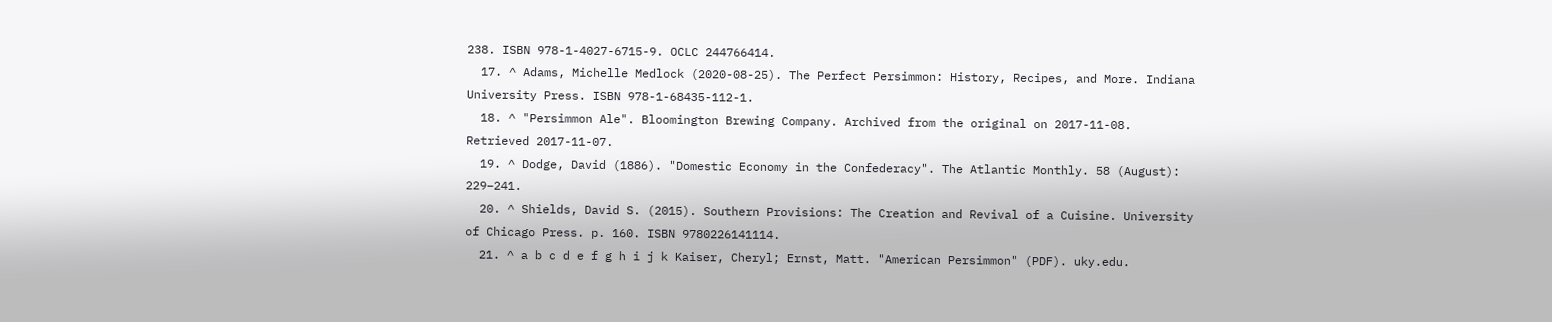238. ISBN 978-1-4027-6715-9. OCLC 244766414.
  17. ^ Adams, Michelle Medlock (2020-08-25). The Perfect Persimmon: History, Recipes, and More. Indiana University Press. ISBN 978-1-68435-112-1.
  18. ^ "Persimmon Ale". Bloomington Brewing Company. Archived from the original on 2017-11-08. Retrieved 2017-11-07.
  19. ^ Dodge, David (1886). "Domestic Economy in the Confederacy". The Atlantic Monthly. 58 (August): 229–241.
  20. ^ Shields, David S. (2015). Southern Provisions: The Creation and Revival of a Cuisine. University of Chicago Press. p. 160. ISBN 9780226141114.
  21. ^ a b c d e f g h i j k Kaiser, Cheryl; Ernst, Matt. "American Persimmon" (PDF). uky.edu.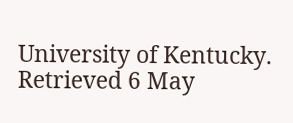University of Kentucky. Retrieved 6 May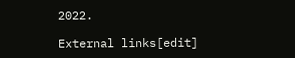2022.

External links[edit]